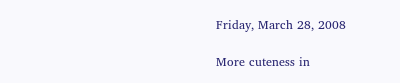Friday, March 28, 2008

More cuteness in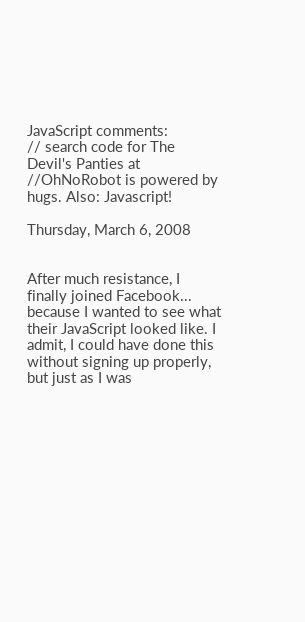JavaScript comments:
// search code for The Devil's Panties at
//OhNoRobot is powered by hugs. Also: Javascript!

Thursday, March 6, 2008


After much resistance, I finally joined Facebook... because I wanted to see what their JavaScript looked like. I admit, I could have done this without signing up properly, but just as I was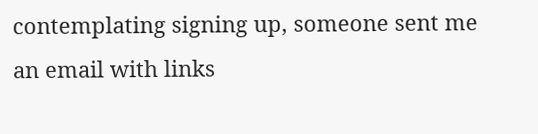contemplating signing up, someone sent me an email with links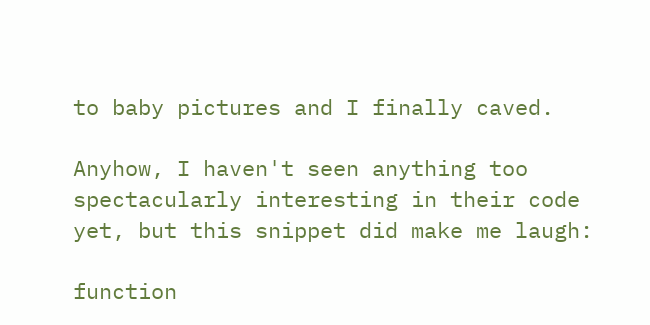to baby pictures and I finally caved.

Anyhow, I haven't seen anything too spectacularly interesting in their code yet, but this snippet did make me laugh:

function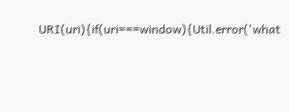URI(uri){if(uri===window){Util.error('what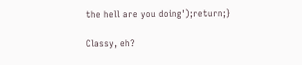the hell are you doing');return;}

Classy, eh?